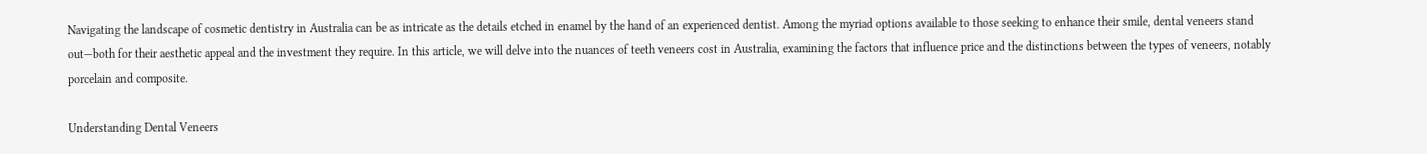Navigating the landscape of cosmetic dentistry in Australia can be as intricate as the details etched in enamel by the hand of an experienced dentist. Among the myriad options available to those seeking to enhance their smile, dental veneers stand out—both for their aesthetic appeal and the investment they require. In this article, we will delve into the nuances of teeth veneers cost in Australia, examining the factors that influence price and the distinctions between the types of veneers, notably porcelain and composite.

Understanding Dental Veneers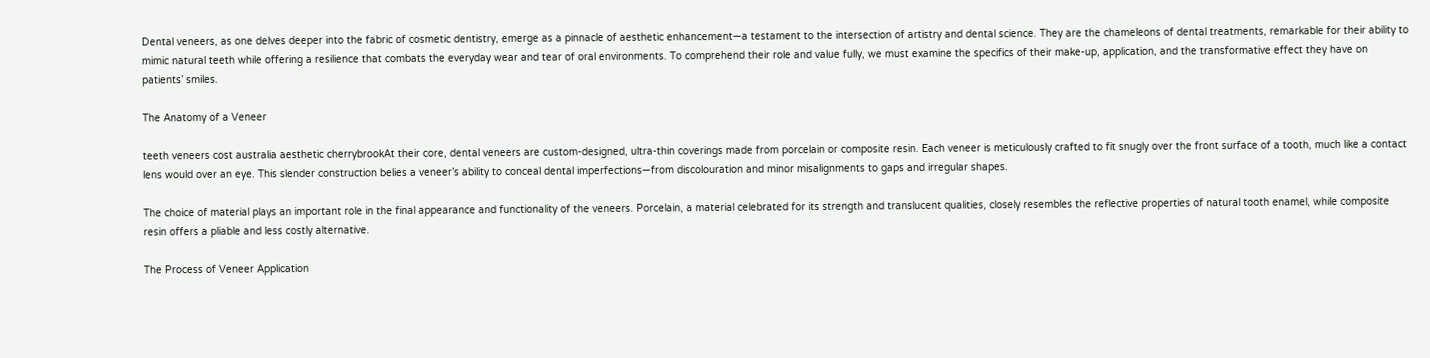Dental veneers, as one delves deeper into the fabric of cosmetic dentistry, emerge as a pinnacle of aesthetic enhancement—a testament to the intersection of artistry and dental science. They are the chameleons of dental treatments, remarkable for their ability to mimic natural teeth while offering a resilience that combats the everyday wear and tear of oral environments. To comprehend their role and value fully, we must examine the specifics of their make-up, application, and the transformative effect they have on patients’ smiles.

The Anatomy of a Veneer

teeth veneers cost australia aesthetic cherrybrookAt their core, dental veneers are custom-designed, ultra-thin coverings made from porcelain or composite resin. Each veneer is meticulously crafted to fit snugly over the front surface of a tooth, much like a contact lens would over an eye. This slender construction belies a veneer’s ability to conceal dental imperfections—from discolouration and minor misalignments to gaps and irregular shapes.

The choice of material plays an important role in the final appearance and functionality of the veneers. Porcelain, a material celebrated for its strength and translucent qualities, closely resembles the reflective properties of natural tooth enamel, while composite resin offers a pliable and less costly alternative.

The Process of Veneer Application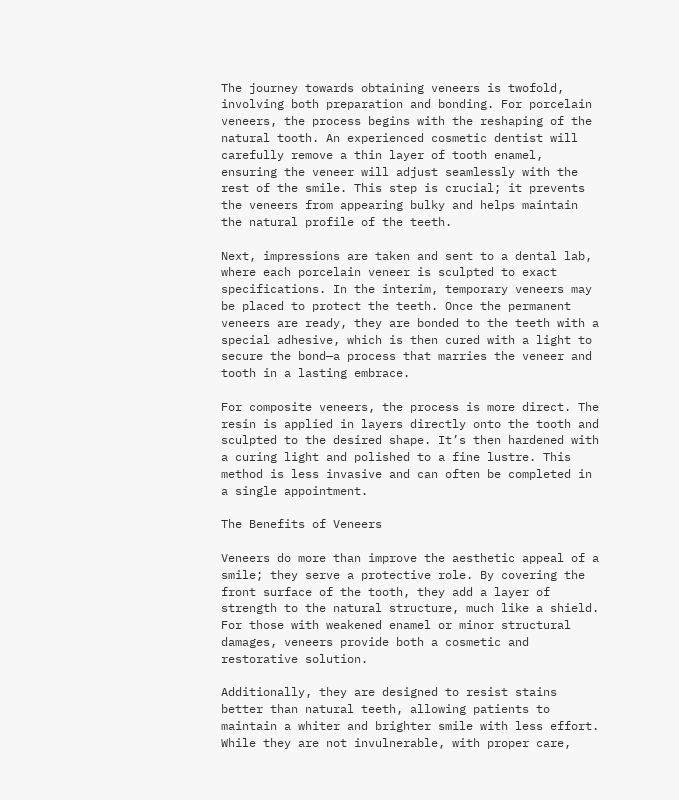The journey towards obtaining veneers is twofold, involving both preparation and bonding. For porcelain veneers, the process begins with the reshaping of the natural tooth. An experienced cosmetic dentist will carefully remove a thin layer of tooth enamel, ensuring the veneer will adjust seamlessly with the rest of the smile. This step is crucial; it prevents the veneers from appearing bulky and helps maintain the natural profile of the teeth.

Next, impressions are taken and sent to a dental lab, where each porcelain veneer is sculpted to exact specifications. In the interim, temporary veneers may be placed to protect the teeth. Once the permanent veneers are ready, they are bonded to the teeth with a special adhesive, which is then cured with a light to secure the bond—a process that marries the veneer and tooth in a lasting embrace.

For composite veneers, the process is more direct. The resin is applied in layers directly onto the tooth and sculpted to the desired shape. It’s then hardened with a curing light and polished to a fine lustre. This method is less invasive and can often be completed in a single appointment.

The Benefits of Veneers

Veneers do more than improve the aesthetic appeal of a smile; they serve a protective role. By covering the front surface of the tooth, they add a layer of strength to the natural structure, much like a shield. For those with weakened enamel or minor structural damages, veneers provide both a cosmetic and restorative solution.

Additionally, they are designed to resist stains better than natural teeth, allowing patients to maintain a whiter and brighter smile with less effort. While they are not invulnerable, with proper care,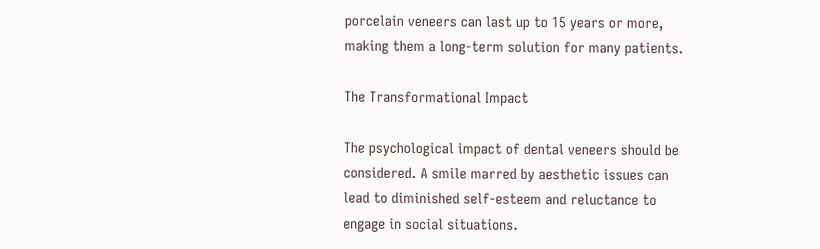porcelain veneers can last up to 15 years or more, making them a long-term solution for many patients.

The Transformational Impact

The psychological impact of dental veneers should be considered. A smile marred by aesthetic issues can lead to diminished self-esteem and reluctance to engage in social situations.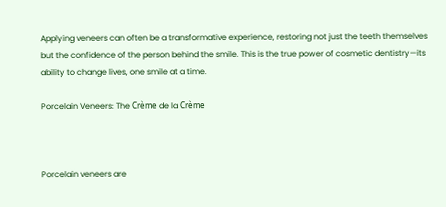Applying veneers can often be a transformative experience, restoring not just the teeth themselves but the confidence of the person behind the smile. This is the true power of cosmetic dentistry—its ability to change lives, one smile at a time.

Porcelain Veneers: The Crème de la Crème



Porcelain veneers are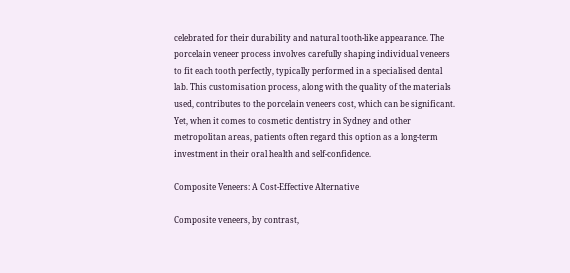celebrated for their durability and natural tooth-like appearance. The porcelain veneer process involves carefully shaping individual veneers to fit each tooth perfectly, typically performed in a specialised dental lab. This customisation process, along with the quality of the materials used, contributes to the porcelain veneers cost, which can be significant. Yet, when it comes to cosmetic dentistry in Sydney and other metropolitan areas, patients often regard this option as a long-term investment in their oral health and self-confidence.

Composite Veneers: A Cost-Effective Alternative

Composite veneers, by contrast,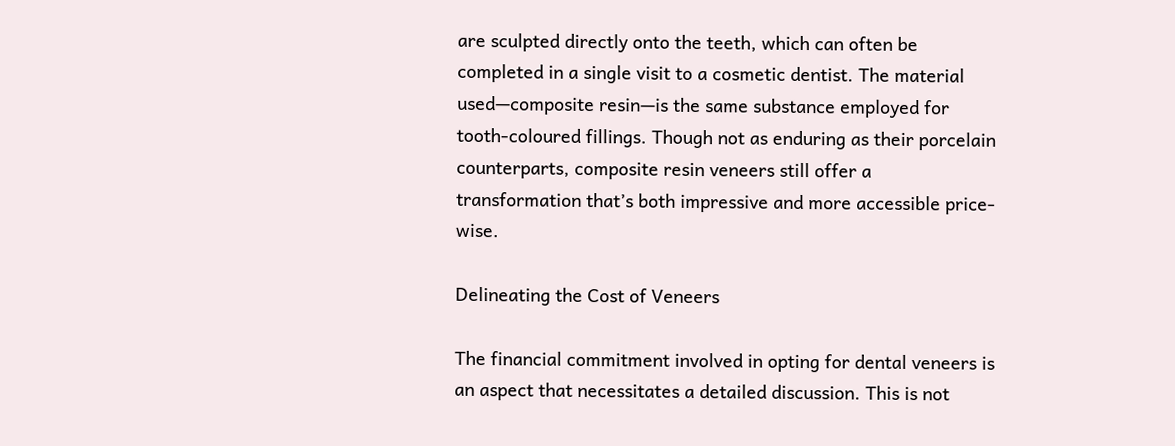are sculpted directly onto the teeth, which can often be completed in a single visit to a cosmetic dentist. The material used—composite resin—is the same substance employed for tooth-coloured fillings. Though not as enduring as their porcelain counterparts, composite resin veneers still offer a transformation that’s both impressive and more accessible price-wise.

Delineating the Cost of Veneers

The financial commitment involved in opting for dental veneers is an aspect that necessitates a detailed discussion. This is not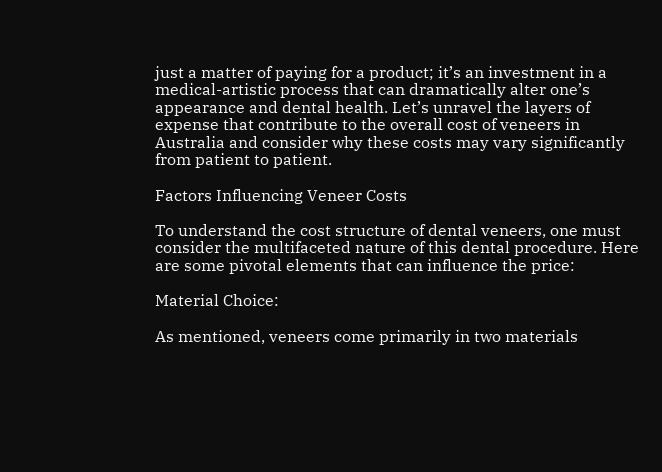just a matter of paying for a product; it’s an investment in a medical-artistic process that can dramatically alter one’s appearance and dental health. Let’s unravel the layers of expense that contribute to the overall cost of veneers in Australia and consider why these costs may vary significantly from patient to patient.

Factors Influencing Veneer Costs

To understand the cost structure of dental veneers, one must consider the multifaceted nature of this dental procedure. Here are some pivotal elements that can influence the price:

Material Choice:

As mentioned, veneers come primarily in two materials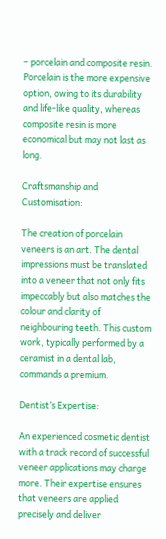– porcelain and composite resin. Porcelain is the more expensive option, owing to its durability and life-like quality, whereas composite resin is more economical but may not last as long.

Craftsmanship and Customisation:

The creation of porcelain veneers is an art. The dental impressions must be translated into a veneer that not only fits impeccably but also matches the colour and clarity of neighbouring teeth. This custom work, typically performed by a ceramist in a dental lab, commands a premium.

Dentist’s Expertise:

An experienced cosmetic dentist with a track record of successful veneer applications may charge more. Their expertise ensures that veneers are applied precisely and deliver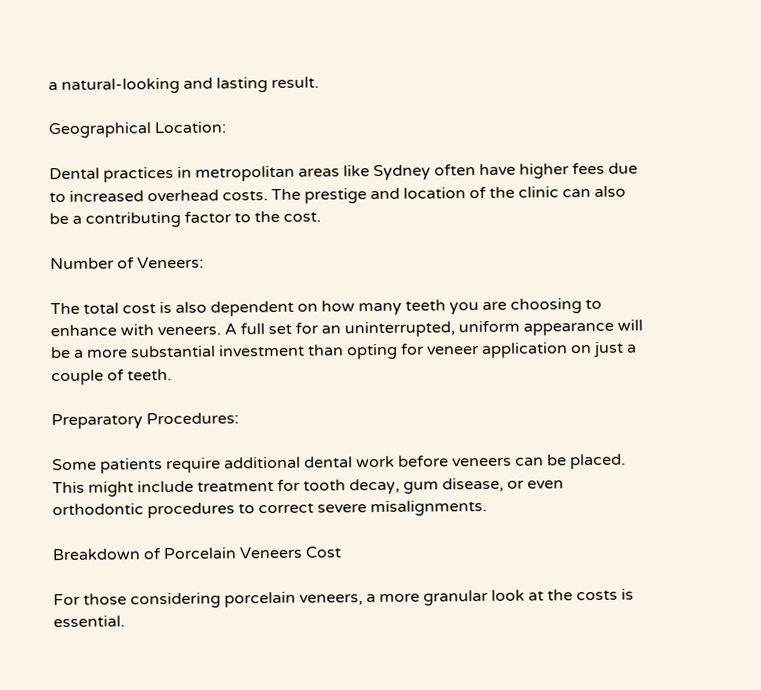a natural-looking and lasting result.

Geographical Location:

Dental practices in metropolitan areas like Sydney often have higher fees due to increased overhead costs. The prestige and location of the clinic can also be a contributing factor to the cost.

Number of Veneers:

The total cost is also dependent on how many teeth you are choosing to enhance with veneers. A full set for an uninterrupted, uniform appearance will be a more substantial investment than opting for veneer application on just a couple of teeth.

Preparatory Procedures:

Some patients require additional dental work before veneers can be placed. This might include treatment for tooth decay, gum disease, or even orthodontic procedures to correct severe misalignments.

Breakdown of Porcelain Veneers Cost

For those considering porcelain veneers, a more granular look at the costs is essential.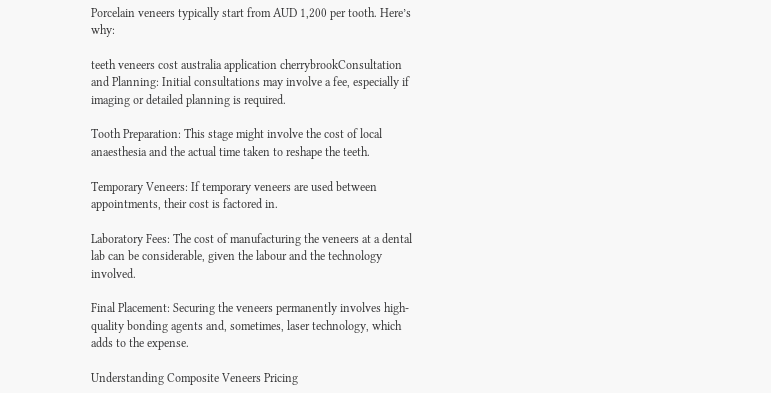Porcelain veneers typically start from AUD 1,200 per tooth. Here’s why:

teeth veneers cost australia application cherrybrookConsultation and Planning: Initial consultations may involve a fee, especially if imaging or detailed planning is required.

Tooth Preparation: This stage might involve the cost of local anaesthesia and the actual time taken to reshape the teeth.

Temporary Veneers: If temporary veneers are used between appointments, their cost is factored in.

Laboratory Fees: The cost of manufacturing the veneers at a dental lab can be considerable, given the labour and the technology involved.

Final Placement: Securing the veneers permanently involves high-quality bonding agents and, sometimes, laser technology, which adds to the expense.

Understanding Composite Veneers Pricing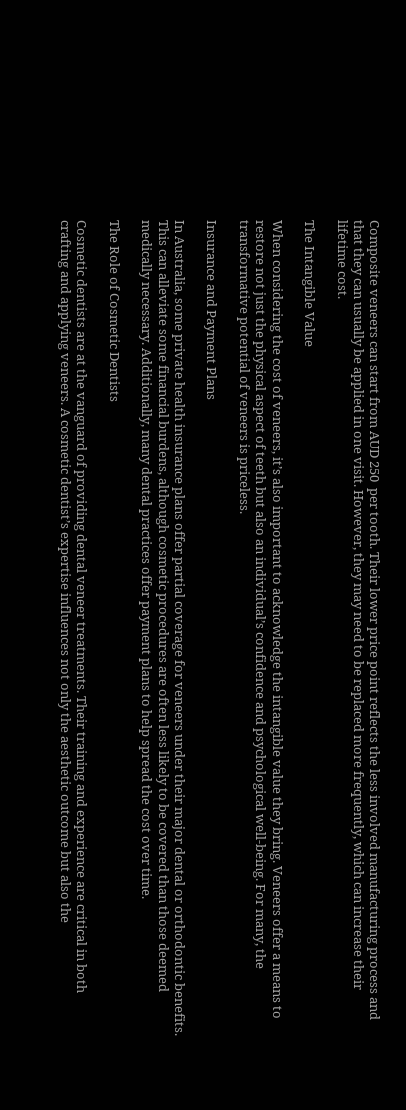Composite veneers can start from AUD 250  per tooth. Their lower price point reflects the less involved manufacturing process and that they can usually be applied in one visit. However, they may need to be replaced more frequently, which can increase their lifetime cost.

The Intangible Value

When considering the cost of veneers, it’s also important to acknowledge the intangible value they bring. Veneers offer a means to restore not just the physical aspect of teeth but also an individual’s confidence and psychological well-being. For many, the transformative potential of veneers is priceless.

Insurance and Payment Plans

In Australia, some private health insurance plans offer partial coverage for veneers under their major dental or orthodontic benefits. This can alleviate some financial burdens, although cosmetic procedures are often less likely to be covered than those deemed medically necessary. Additionally, many dental practices offer payment plans to help spread the cost over time.

The Role of Cosmetic Dentists

Cosmetic dentists are at the vanguard of providing dental veneer treatments. Their training and experience are critical in both crafting and applying veneers. A cosmetic dentist’s expertise influences not only the aesthetic outcome but also the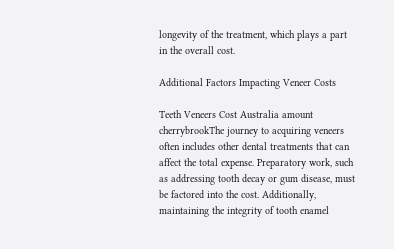longevity of the treatment, which plays a part in the overall cost.

Additional Factors Impacting Veneer Costs

Teeth Veneers Cost Australia amount cherrybrookThe journey to acquiring veneers often includes other dental treatments that can affect the total expense. Preparatory work, such as addressing tooth decay or gum disease, must be factored into the cost. Additionally, maintaining the integrity of tooth enamel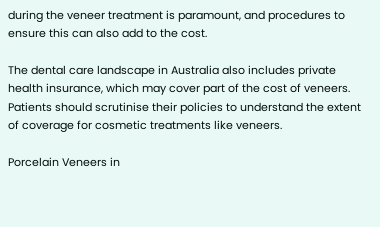during the veneer treatment is paramount, and procedures to ensure this can also add to the cost.

The dental care landscape in Australia also includes private health insurance, which may cover part of the cost of veneers. Patients should scrutinise their policies to understand the extent of coverage for cosmetic treatments like veneers.

Porcelain Veneers in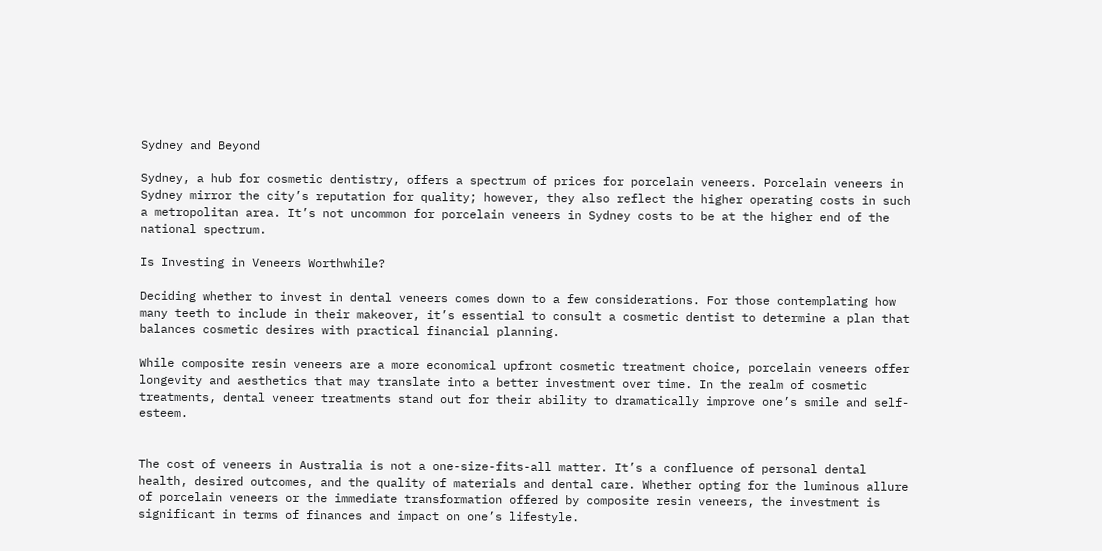Sydney and Beyond

Sydney, a hub for cosmetic dentistry, offers a spectrum of prices for porcelain veneers. Porcelain veneers in Sydney mirror the city’s reputation for quality; however, they also reflect the higher operating costs in such a metropolitan area. It’s not uncommon for porcelain veneers in Sydney costs to be at the higher end of the national spectrum.

Is Investing in Veneers Worthwhile?

Deciding whether to invest in dental veneers comes down to a few considerations. For those contemplating how many teeth to include in their makeover, it’s essential to consult a cosmetic dentist to determine a plan that balances cosmetic desires with practical financial planning.

While composite resin veneers are a more economical upfront cosmetic treatment choice, porcelain veneers offer longevity and aesthetics that may translate into a better investment over time. In the realm of cosmetic treatments, dental veneer treatments stand out for their ability to dramatically improve one’s smile and self-esteem.


The cost of veneers in Australia is not a one-size-fits-all matter. It’s a confluence of personal dental health, desired outcomes, and the quality of materials and dental care. Whether opting for the luminous allure of porcelain veneers or the immediate transformation offered by composite resin veneers, the investment is significant in terms of finances and impact on one’s lifestyle.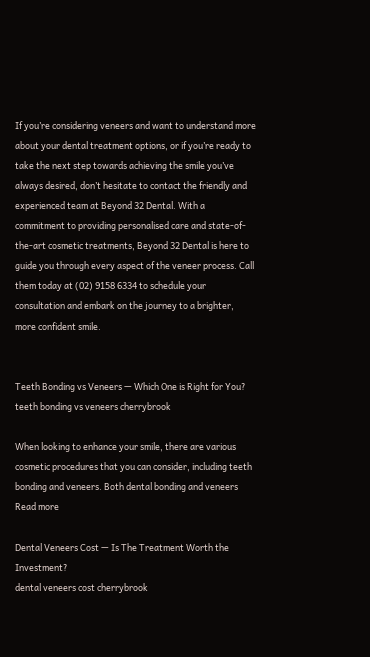If you’re considering veneers and want to understand more about your dental treatment options, or if you’re ready to take the next step towards achieving the smile you’ve always desired, don’t hesitate to contact the friendly and experienced team at Beyond 32 Dental. With a commitment to providing personalised care and state-of-the-art cosmetic treatments, Beyond 32 Dental is here to guide you through every aspect of the veneer process. Call them today at (02) 9158 6334 to schedule your consultation and embark on the journey to a brighter, more confident smile.


Teeth Bonding vs Veneers — Which One is Right for You?
teeth bonding vs veneers cherrybrook

When looking to enhance your smile, there are various cosmetic procedures that you can consider, including teeth bonding and veneers. Both dental bonding and veneers Read more

Dental Veneers Cost — Is The Treatment Worth the Investment?
dental veneers cost cherrybrook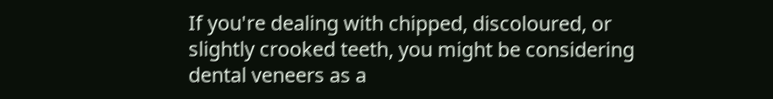If you're dealing with chipped, discoloured, or slightly crooked teeth, you might be considering dental veneers as a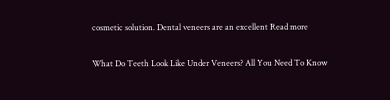cosmetic solution. Dental veneers are an excellent Read more

What Do Teeth Look Like Under Veneers? All You Need To Know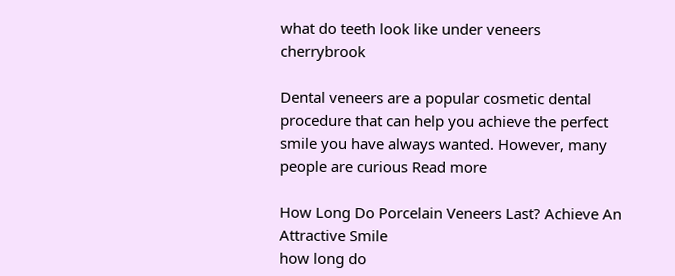what do teeth look like under veneers cherrybrook

Dental veneers are a popular cosmetic dental procedure that can help you achieve the perfect smile you have always wanted. However, many people are curious Read more

How Long Do Porcelain Veneers Last? Achieve An Attractive Smile
how long do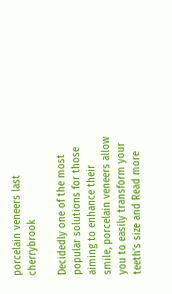porcelain veneers last cherrybrook

Decidedly one of the most popular solutions for those aiming to enhance their smile, porcelain veneers allow you to easily transform your teeth’s size and Read more